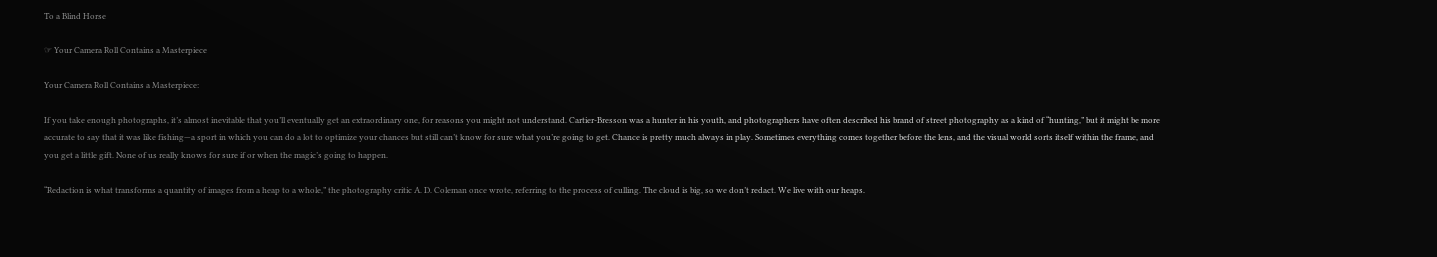To a Blind Horse

☞ Your Camera Roll Contains a Masterpiece

Your Camera Roll Contains a Masterpiece:

If you take enough photographs, it’s almost inevitable that you’ll eventually get an extraordinary one, for reasons you might not understand. Cartier-Bresson was a hunter in his youth, and photographers have often described his brand of street photography as a kind of “hunting,” but it might be more accurate to say that it was like fishing—a sport in which you can do a lot to optimize your chances but still can’t know for sure what you’re going to get. Chance is pretty much always in play. Sometimes everything comes together before the lens, and the visual world sorts itself within the frame, and you get a little gift. None of us really knows for sure if or when the magic’s going to happen.

“Redaction is what transforms a quantity of images from a heap to a whole,” the photography critic A. D. Coleman once wrote, referring to the process of culling. The cloud is big, so we don’t redact. We live with our heaps.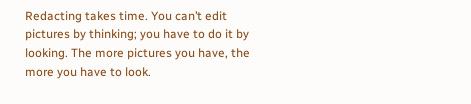Redacting takes time. You can’t edit pictures by thinking; you have to do it by looking. The more pictures you have, the more you have to look.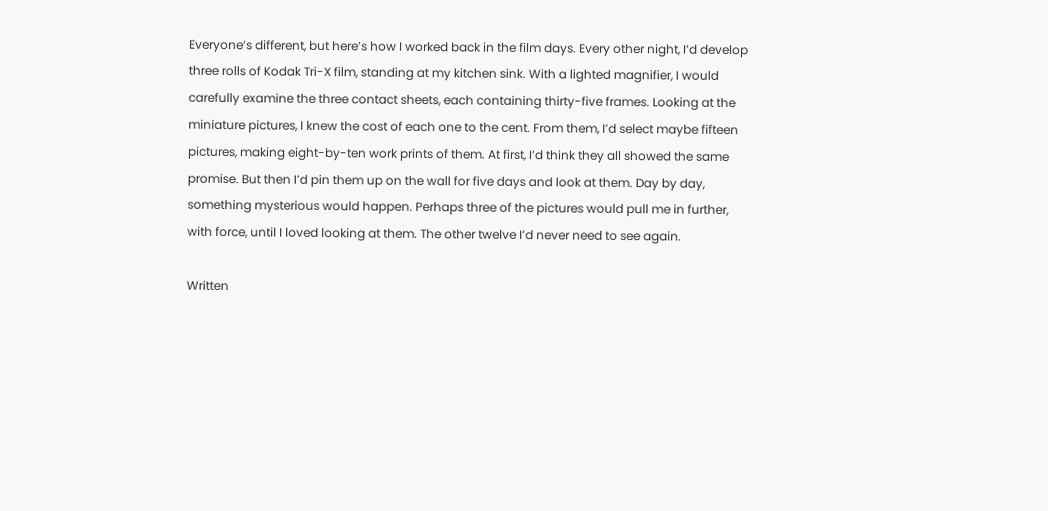Everyone’s different, but here’s how I worked back in the film days. Every other night, I’d develop three rolls of Kodak Tri-X film, standing at my kitchen sink. With a lighted magnifier, I would carefully examine the three contact sheets, each containing thirty-five frames. Looking at the miniature pictures, I knew the cost of each one to the cent. From them, I’d select maybe fifteen pictures, making eight-by-ten work prints of them. At first, I’d think they all showed the same promise. But then I’d pin them up on the wall for five days and look at them. Day by day, something mysterious would happen. Perhaps three of the pictures would pull me in further, with force, until I loved looking at them. The other twelve I’d never need to see again.

Written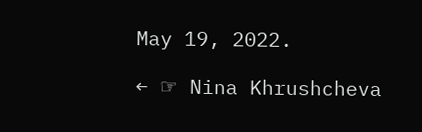May 19, 2022.

← ☞ Nina Khrushcheva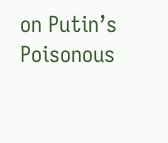on Putin’s Poisonous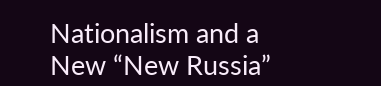Nationalism and a New “New Russia”